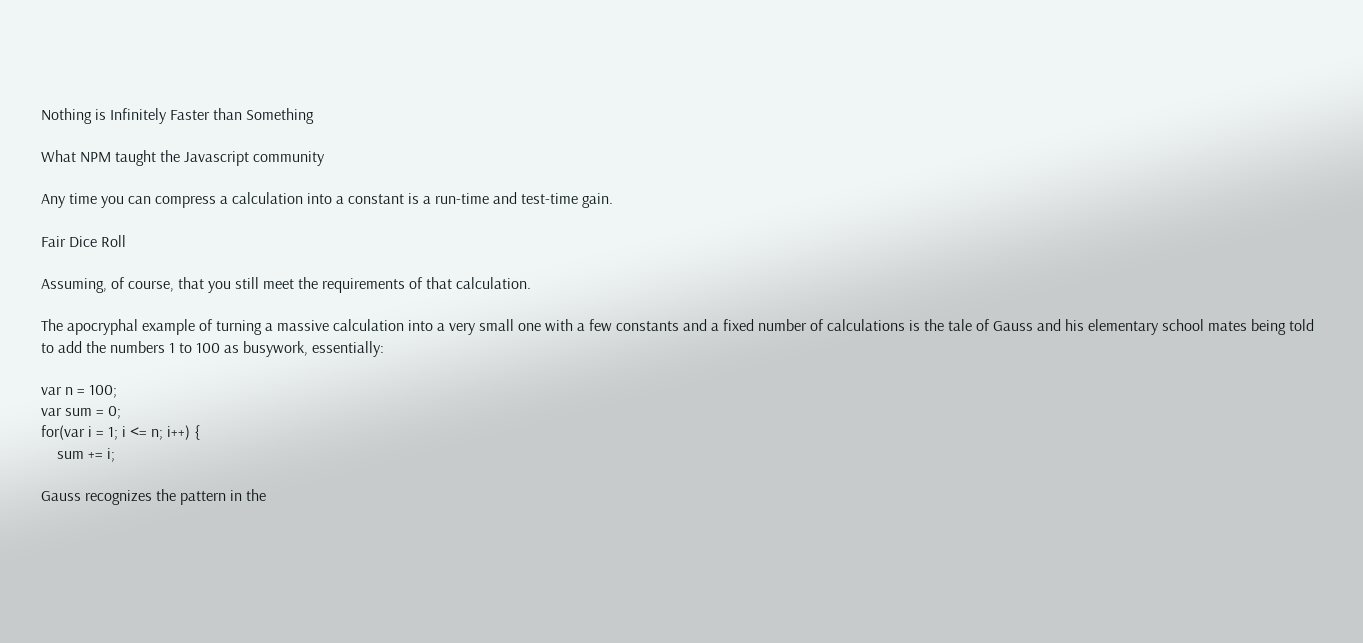Nothing is Infinitely Faster than Something

What NPM taught the Javascript community

Any time you can compress a calculation into a constant is a run-time and test-time gain.

Fair Dice Roll

Assuming, of course, that you still meet the requirements of that calculation.

The apocryphal example of turning a massive calculation into a very small one with a few constants and a fixed number of calculations is the tale of Gauss and his elementary school mates being told to add the numbers 1 to 100 as busywork, essentially:

var n = 100;
var sum = 0;
for(var i = 1; i <= n; i++) {
    sum += i;

Gauss recognizes the pattern in the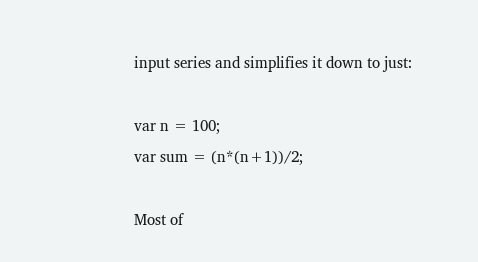input series and simplifies it down to just:

var n = 100;
var sum = (n*(n+1))/2;

Most of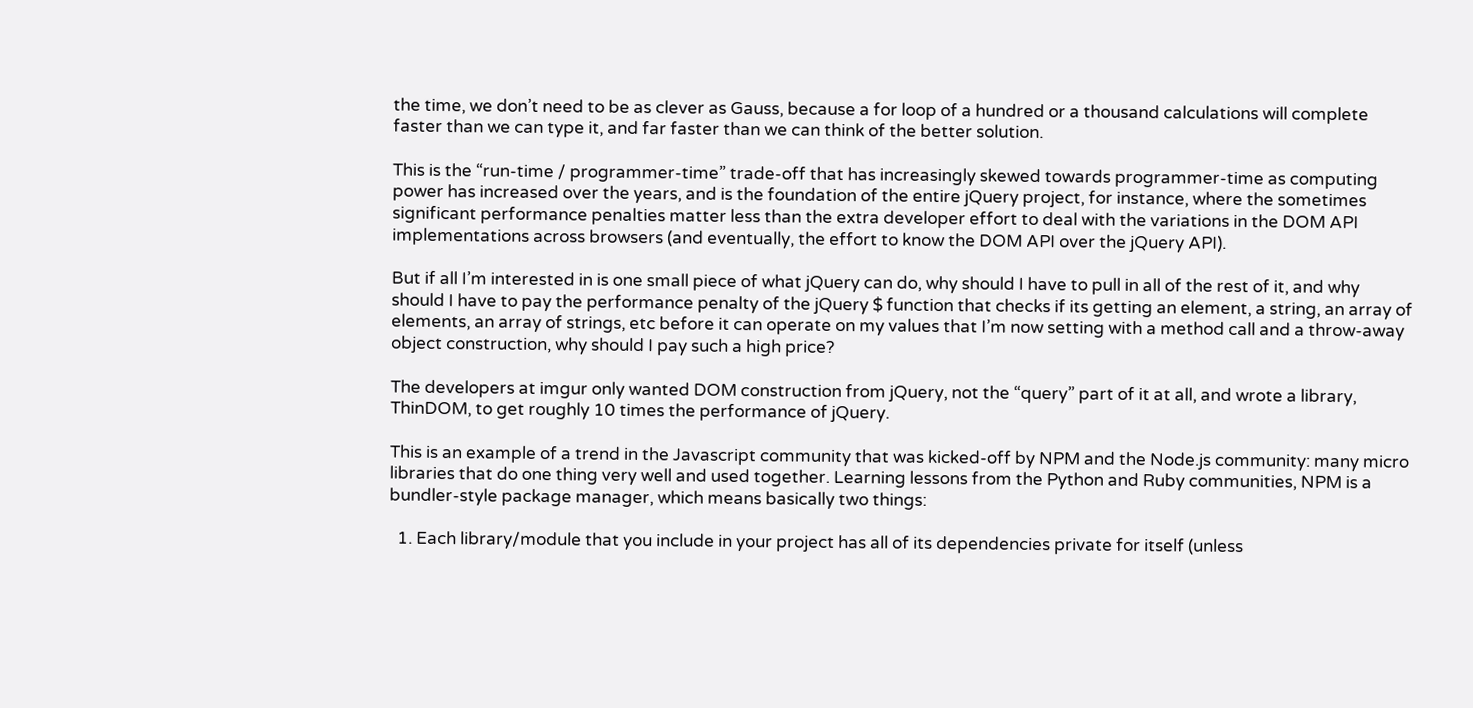the time, we don’t need to be as clever as Gauss, because a for loop of a hundred or a thousand calculations will complete faster than we can type it, and far faster than we can think of the better solution.

This is the “run-time / programmer-time” trade-off that has increasingly skewed towards programmer-time as computing power has increased over the years, and is the foundation of the entire jQuery project, for instance, where the sometimes significant performance penalties matter less than the extra developer effort to deal with the variations in the DOM API implementations across browsers (and eventually, the effort to know the DOM API over the jQuery API).

But if all I’m interested in is one small piece of what jQuery can do, why should I have to pull in all of the rest of it, and why should I have to pay the performance penalty of the jQuery $ function that checks if its getting an element, a string, an array of elements, an array of strings, etc before it can operate on my values that I’m now setting with a method call and a throw-away object construction, why should I pay such a high price?

The developers at imgur only wanted DOM construction from jQuery, not the “query” part of it at all, and wrote a library, ThinDOM, to get roughly 10 times the performance of jQuery.

This is an example of a trend in the Javascript community that was kicked-off by NPM and the Node.js community: many micro libraries that do one thing very well and used together. Learning lessons from the Python and Ruby communities, NPM is a bundler-style package manager, which means basically two things:

  1. Each library/module that you include in your project has all of its dependencies private for itself (unless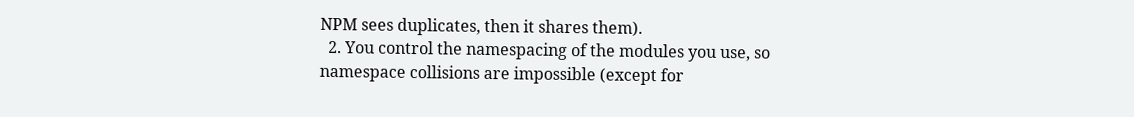NPM sees duplicates, then it shares them).
  2. You control the namespacing of the modules you use, so namespace collisions are impossible (except for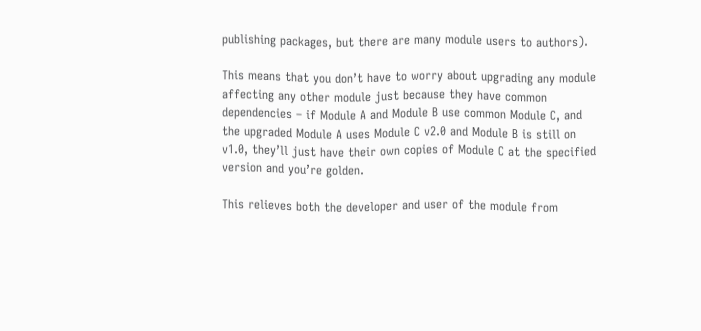publishing packages, but there are many module users to authors).

This means that you don’t have to worry about upgrading any module affecting any other module just because they have common dependencies – if Module A and Module B use common Module C, and the upgraded Module A uses Module C v2.0 and Module B is still on v1.0, they’ll just have their own copies of Module C at the specified version and you’re golden.

This relieves both the developer and user of the module from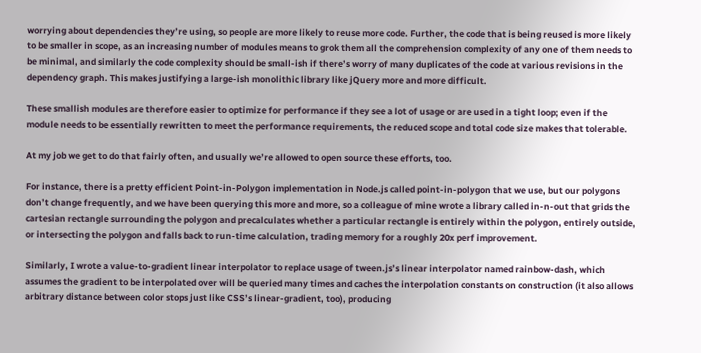worrying about dependencies they’re using, so people are more likely to reuse more code. Further, the code that is being reused is more likely to be smaller in scope, as an increasing number of modules means to grok them all the comprehension complexity of any one of them needs to be minimal, and similarly the code complexity should be small-ish if there’s worry of many duplicates of the code at various revisions in the dependency graph. This makes justifying a large-ish monolithic library like jQuery more and more difficult.

These smallish modules are therefore easier to optimize for performance if they see a lot of usage or are used in a tight loop; even if the module needs to be essentially rewritten to meet the performance requirements, the reduced scope and total code size makes that tolerable.

At my job we get to do that fairly often, and usually we’re allowed to open source these efforts, too.

For instance, there is a pretty efficient Point-in-Polygon implementation in Node.js called point-in-polygon that we use, but our polygons don’t change frequently, and we have been querying this more and more, so a colleague of mine wrote a library called in-n-out that grids the cartesian rectangle surrounding the polygon and precalculates whether a particular rectangle is entirely within the polygon, entirely outside, or intersecting the polygon and falls back to run-time calculation, trading memory for a roughly 20x perf improvement.

Similarly, I wrote a value-to-gradient linear interpolator to replace usage of tween.js’s linear interpolator named rainbow-dash, which assumes the gradient to be interpolated over will be queried many times and caches the interpolation constants on construction (it also allows arbitrary distance between color stops just like CSS’s linear-gradient, too), producing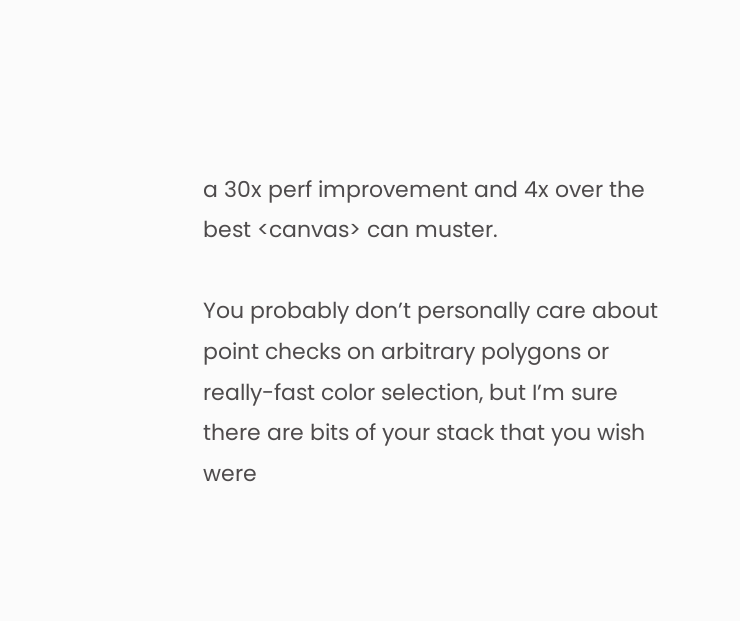a 30x perf improvement and 4x over the best <canvas> can muster.

You probably don’t personally care about point checks on arbitrary polygons or really-fast color selection, but I’m sure there are bits of your stack that you wish were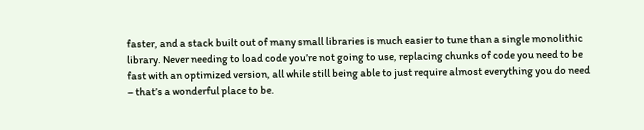faster, and a stack built out of many small libraries is much easier to tune than a single monolithic library. Never needing to load code you’re not going to use, replacing chunks of code you need to be fast with an optimized version, all while still being able to just require almost everything you do need – that’s a wonderful place to be.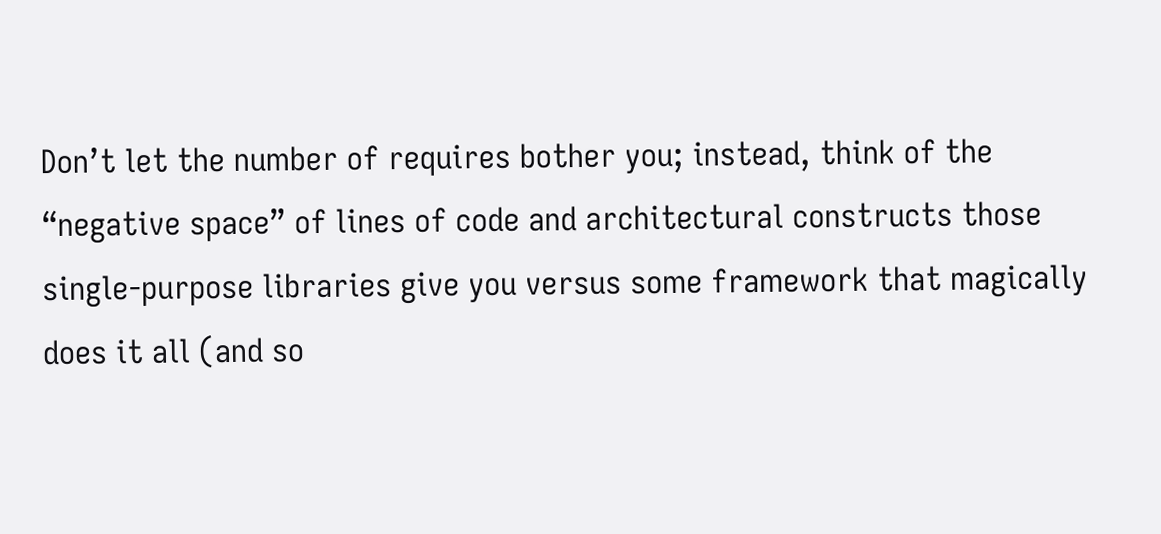Don’t let the number of requires bother you; instead, think of the “negative space” of lines of code and architectural constructs those single-purpose libraries give you versus some framework that magically does it all (and so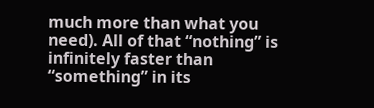much more than what you need). All of that “nothing” is infinitely faster than “something” in its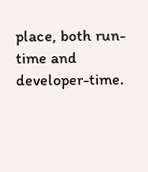place, both run-time and developer-time.